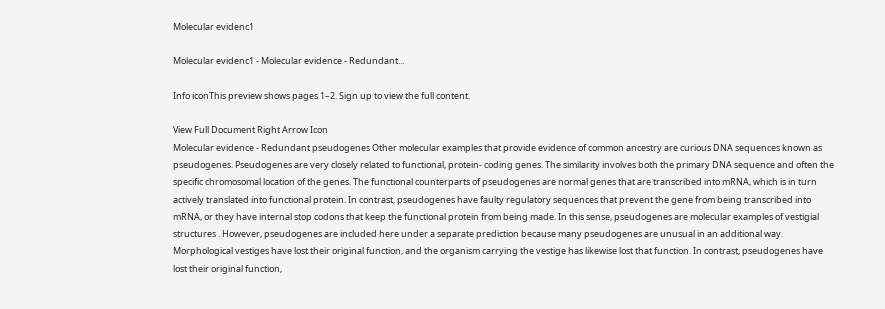Molecular evidenc1

Molecular evidenc1 - Molecular evidence - Redundant...

Info iconThis preview shows pages 1–2. Sign up to view the full content.

View Full Document Right Arrow Icon
Molecular evidence - Redundant pseudogenes Other molecular examples that provide evidence of common ancestry are curious DNA sequences known as pseudogenes. Pseudogenes are very closely related to functional, protein- coding genes. The similarity involves both the primary DNA sequence and often the specific chromosomal location of the genes. The functional counterparts of pseudogenes are normal genes that are transcribed into mRNA, which is in turn actively translated into functional protein. In contrast, pseudogenes have faulty regulatory sequences that prevent the gene from being transcribed into mRNA, or they have internal stop codons that keep the functional protein from being made. In this sense, pseudogenes are molecular examples of vestigial structures . However, pseudogenes are included here under a separate prediction because many pseudogenes are unusual in an additional way. Morphological vestiges have lost their original function, and the organism carrying the vestige has likewise lost that function. In contrast, pseudogenes have lost their original function,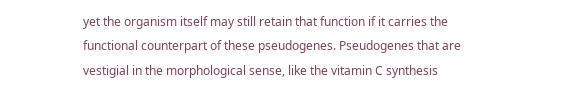yet the organism itself may still retain that function if it carries the functional counterpart of these pseudogenes. Pseudogenes that are vestigial in the morphological sense, like the vitamin C synthesis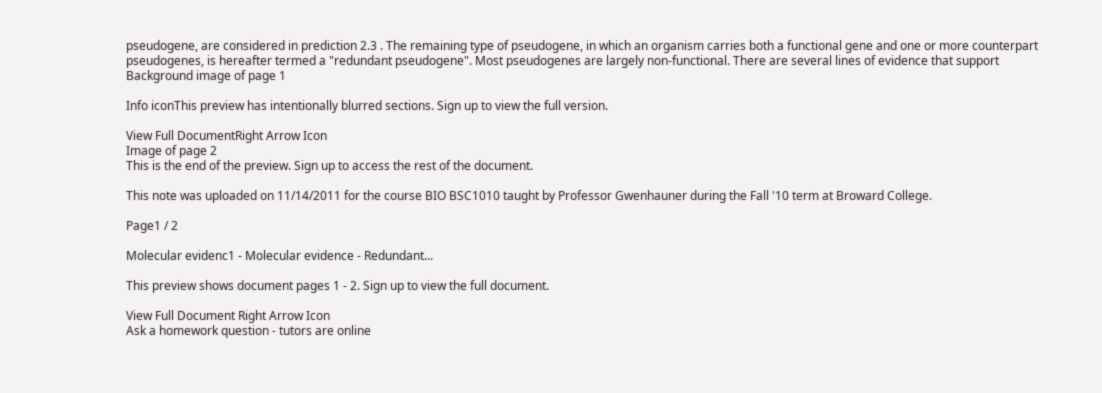pseudogene, are considered in prediction 2.3 . The remaining type of pseudogene, in which an organism carries both a functional gene and one or more counterpart pseudogenes, is hereafter termed a "redundant pseudogene". Most pseudogenes are largely non-functional. There are several lines of evidence that support
Background image of page 1

Info iconThis preview has intentionally blurred sections. Sign up to view the full version.

View Full DocumentRight Arrow Icon
Image of page 2
This is the end of the preview. Sign up to access the rest of the document.

This note was uploaded on 11/14/2011 for the course BIO BSC1010 taught by Professor Gwenhauner during the Fall '10 term at Broward College.

Page1 / 2

Molecular evidenc1 - Molecular evidence - Redundant...

This preview shows document pages 1 - 2. Sign up to view the full document.

View Full Document Right Arrow Icon
Ask a homework question - tutors are online